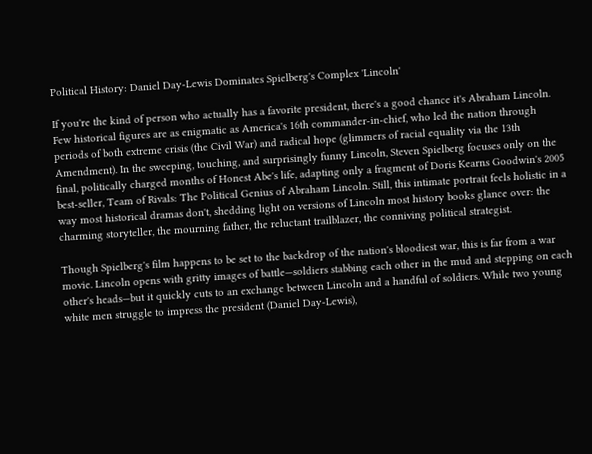Political History: Daniel Day-Lewis Dominates Spielberg's Complex 'Lincoln'

If you're the kind of person who actually has a favorite president, there's a good chance it's Abraham Lincoln. Few historical figures are as enigmatic as America's 16th commander-in-chief, who led the nation through periods of both extreme crisis (the Civil War) and radical hope (glimmers of racial equality via the 13th Amendment). In the sweeping, touching, and surprisingly funny Lincoln, Steven Spielberg focuses only on the final, politically charged months of Honest Abe's life, adapting only a fragment of Doris Kearns Goodwin's 2005 best-seller, Team of Rivals: The Political Genius of Abraham Lincoln. Still, this intimate portrait feels holistic in a way most historical dramas don't, shedding light on versions of Lincoln most history books glance over: the charming storyteller, the mourning father, the reluctant trailblazer, the conniving political strategist.

Though Spielberg's film happens to be set to the backdrop of the nation's bloodiest war, this is far from a war movie. Lincoln opens with gritty images of battle—soldiers stabbing each other in the mud and stepping on each other's heads—but it quickly cuts to an exchange between Lincoln and a handful of soldiers. While two young white men struggle to impress the president (Daniel Day-Lewis),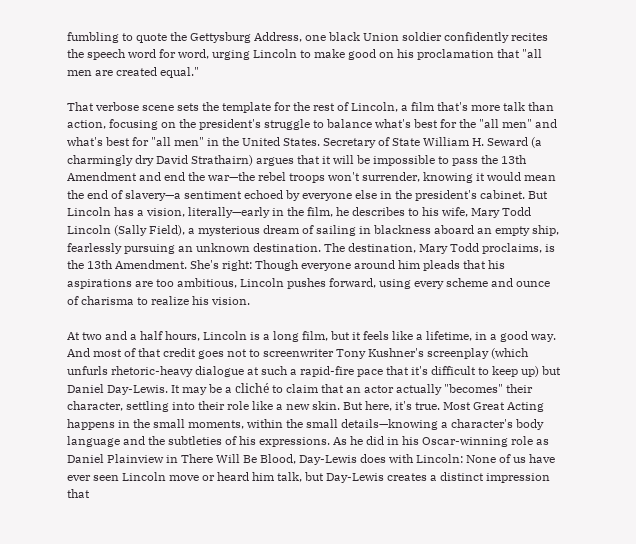fumbling to quote the Gettysburg Address, one black Union soldier confidently recites the speech word for word, urging Lincoln to make good on his proclamation that "all men are created equal."

That verbose scene sets the template for the rest of Lincoln, a film that's more talk than action, focusing on the president's struggle to balance what's best for the "all men" and what's best for "all men" in the United States. Secretary of State William H. Seward (a charmingly dry David Strathairn) argues that it will be impossible to pass the 13th Amendment and end the war—the rebel troops won't surrender, knowing it would mean the end of slavery—a sentiment echoed by everyone else in the president's cabinet. But Lincoln has a vision, literally—early in the film, he describes to his wife, Mary Todd Lincoln (Sally Field), a mysterious dream of sailing in blackness aboard an empty ship, fearlessly pursuing an unknown destination. The destination, Mary Todd proclaims, is the 13th Amendment. She's right: Though everyone around him pleads that his aspirations are too ambitious, Lincoln pushes forward, using every scheme and ounce of charisma to realize his vision.

At two and a half hours, Lincoln is a long film, but it feels like a lifetime, in a good way. And most of that credit goes not to screenwriter Tony Kushner's screenplay (which unfurls rhetoric-heavy dialogue at such a rapid-fire pace that it's difficult to keep up) but Daniel Day-Lewis. It may be a cliché to claim that an actor actually "becomes" their character, settling into their role like a new skin. But here, it's true. Most Great Acting happens in the small moments, within the small details—knowing a character's body language and the subtleties of his expressions. As he did in his Oscar-winning role as Daniel Plainview in There Will Be Blood, Day-Lewis does with Lincoln: None of us have ever seen Lincoln move or heard him talk, but Day-Lewis creates a distinct impression that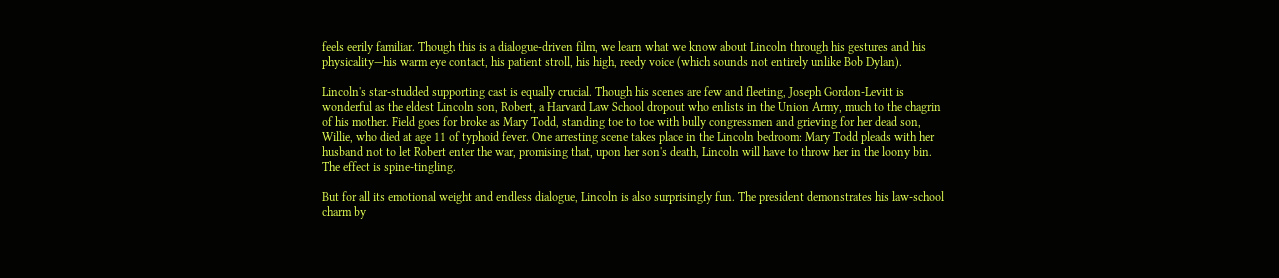feels eerily familiar. Though this is a dialogue-driven film, we learn what we know about Lincoln through his gestures and his physicality—his warm eye contact, his patient stroll, his high, reedy voice (which sounds not entirely unlike Bob Dylan).

Lincoln's star-studded supporting cast is equally crucial. Though his scenes are few and fleeting, Joseph Gordon-Levitt is wonderful as the eldest Lincoln son, Robert, a Harvard Law School dropout who enlists in the Union Army, much to the chagrin of his mother. Field goes for broke as Mary Todd, standing toe to toe with bully congressmen and grieving for her dead son, Willie, who died at age 11 of typhoid fever. One arresting scene takes place in the Lincoln bedroom: Mary Todd pleads with her husband not to let Robert enter the war, promising that, upon her son's death, Lincoln will have to throw her in the loony bin. The effect is spine-tingling.

But for all its emotional weight and endless dialogue, Lincoln is also surprisingly fun. The president demonstrates his law-school charm by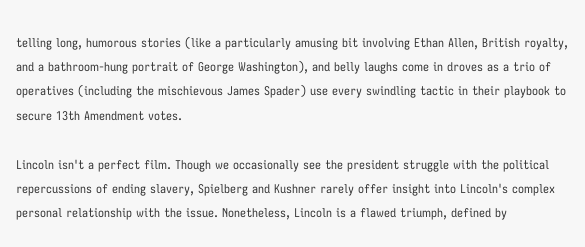telling long, humorous stories (like a particularly amusing bit involving Ethan Allen, British royalty, and a bathroom-hung portrait of George Washington), and belly laughs come in droves as a trio of operatives (including the mischievous James Spader) use every swindling tactic in their playbook to secure 13th Amendment votes.

Lincoln isn't a perfect film. Though we occasionally see the president struggle with the political repercussions of ending slavery, Spielberg and Kushner rarely offer insight into Lincoln's complex personal relationship with the issue. Nonetheless, Lincoln is a flawed triumph, defined by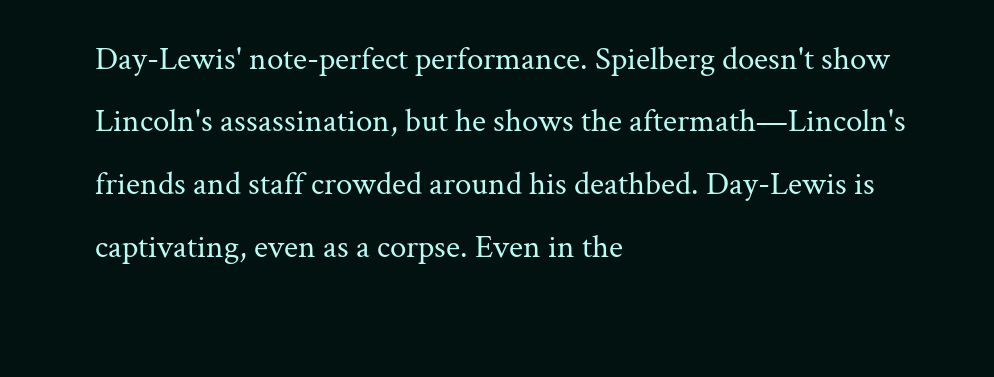Day-Lewis' note-perfect performance. Spielberg doesn't show Lincoln's assassination, but he shows the aftermath—Lincoln's friends and staff crowded around his deathbed. Day-Lewis is captivating, even as a corpse. Even in the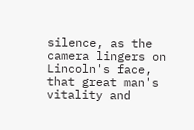silence, as the camera lingers on Lincoln's face, that great man's vitality and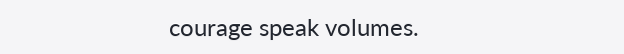courage speak volumes.